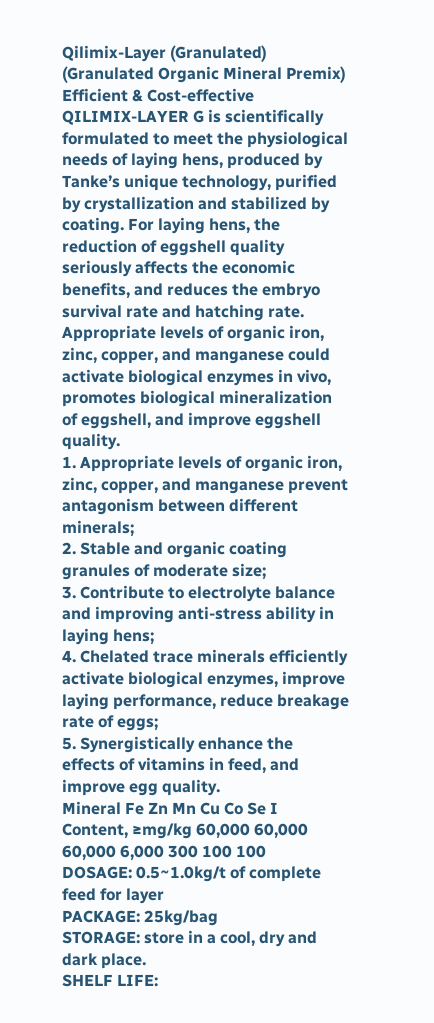Qilimix-Layer (Granulated)
(Granulated Organic Mineral Premix)
Efficient & Cost-effective
QILIMIX-LAYER G is scientifically formulated to meet the physiological needs of laying hens, produced by Tanke’s unique technology, purified by crystallization and stabilized by coating. For laying hens, the reduction of eggshell quality seriously affects the economic benefits, and reduces the embryo survival rate and hatching rate. Appropriate levels of organic iron, zinc, copper, and manganese could activate biological enzymes in vivo, promotes biological mineralization of eggshell, and improve eggshell quality.
1. Appropriate levels of organic iron, zinc, copper, and manganese prevent antagonism between different minerals;
2. Stable and organic coating granules of moderate size;
3. Contribute to electrolyte balance and improving anti-stress ability in laying hens;
4. Chelated trace minerals efficiently activate biological enzymes, improve laying performance, reduce breakage rate of eggs;
5. Synergistically enhance the effects of vitamins in feed, and improve egg quality.
Mineral Fe Zn Mn Cu Co Se I
Content, ≥mg/kg 60,000 60,000 60,000 6,000 300 100 100
DOSAGE: 0.5~1.0kg/t of complete feed for layer
PACKAGE: 25kg/bag
STORAGE: store in a cool, dry and dark place.
SHELF LIFE: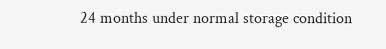24 months under normal storage condition